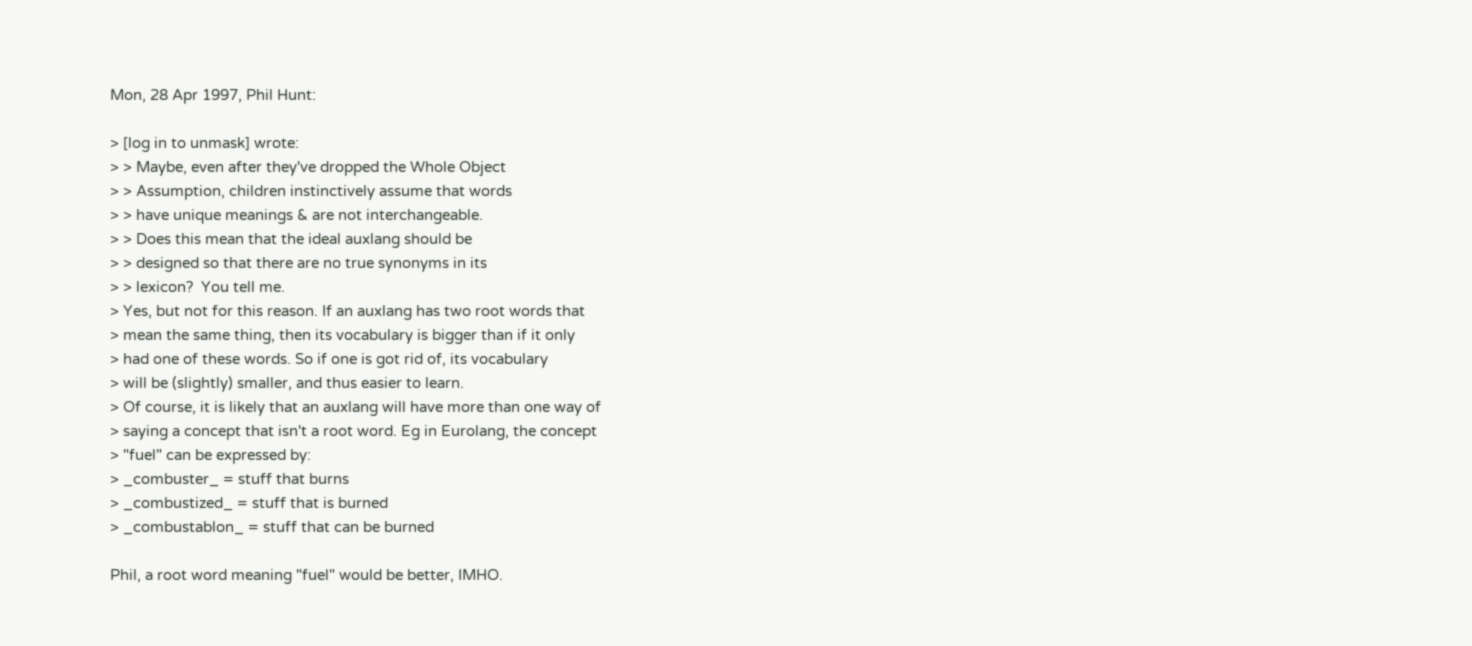Mon, 28 Apr 1997, Phil Hunt:

> [log in to unmask] wrote:
> > Maybe, even after they've dropped the Whole Object
> > Assumption, children instinctively assume that words
> > have unique meanings & are not interchangeable.
> > Does this mean that the ideal auxlang should be
> > designed so that there are no true synonyms in its
> > lexicon?  You tell me.
> Yes, but not for this reason. If an auxlang has two root words that
> mean the same thing, then its vocabulary is bigger than if it only
> had one of these words. So if one is got rid of, its vocabulary
> will be (slightly) smaller, and thus easier to learn.
> Of course, it is likely that an auxlang will have more than one way of
> saying a concept that isn't a root word. Eg in Eurolang, the concept
> "fuel" can be expressed by:
> _combuster_ = stuff that burns
> _combustized_ = stuff that is burned
> _combustablon_ = stuff that can be burned

Phil, a root word meaning "fuel" would be better, IMHO.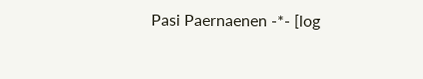Pasi Paernaenen -*- [log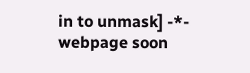in to unmask] -*- webpage soon